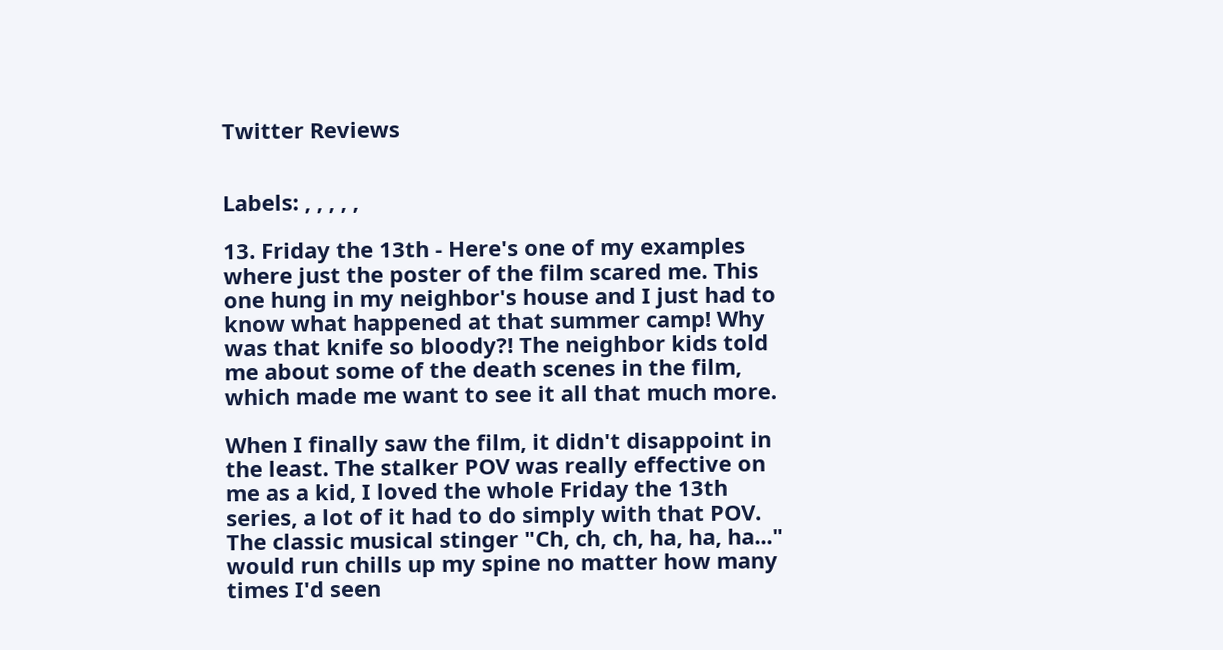Twitter Reviews


Labels: , , , , ,

13. Friday the 13th - Here's one of my examples where just the poster of the film scared me. This one hung in my neighbor's house and I just had to know what happened at that summer camp! Why was that knife so bloody?! The neighbor kids told me about some of the death scenes in the film, which made me want to see it all that much more.

When I finally saw the film, it didn't disappoint in the least. The stalker POV was really effective on me as a kid, I loved the whole Friday the 13th series, a lot of it had to do simply with that POV. The classic musical stinger "Ch, ch, ch, ha, ha, ha..." would run chills up my spine no matter how many times I'd seen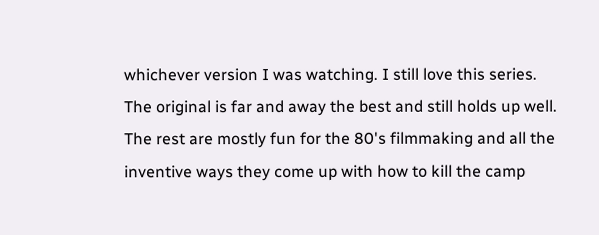whichever version I was watching. I still love this series. The original is far and away the best and still holds up well. The rest are mostly fun for the 80's filmmaking and all the inventive ways they come up with how to kill the camp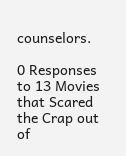counselors.

0 Responses to 13 Movies that Scared the Crap out of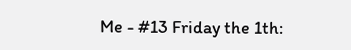Me - #13 Friday the 1th: